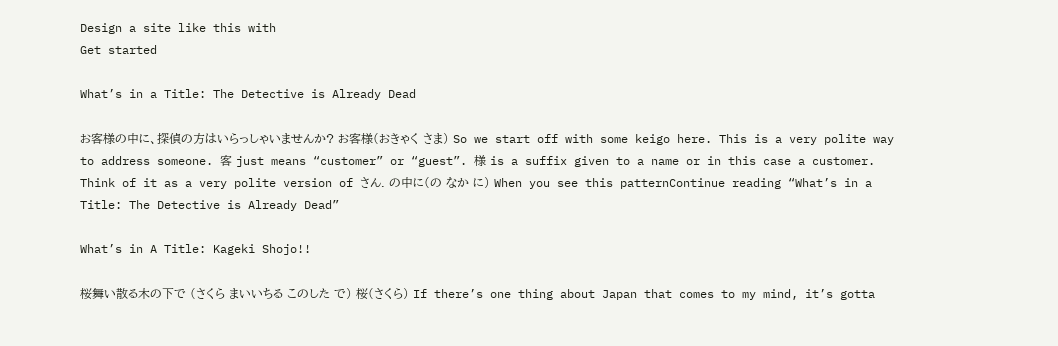Design a site like this with
Get started

What’s in a Title: The Detective is Already Dead

お客様の中に、探偵の方はいらっしゃいませんか? お客様(おきゃく さま) So we start off with some keigo here. This is a very polite way to address someone. 客 just means “customer” or “guest”. 様 is a suffix given to a name or in this case a customer. Think of it as a very polite version of さん. の中に(の なか に) When you see this patternContinue reading “What’s in a Title: The Detective is Already Dead”

What’s in A Title: Kageki Shojo!!

桜舞い散る木の下で (さくら まいいちる このした で) 桜(さくら) If there’s one thing about Japan that comes to my mind, it’s gotta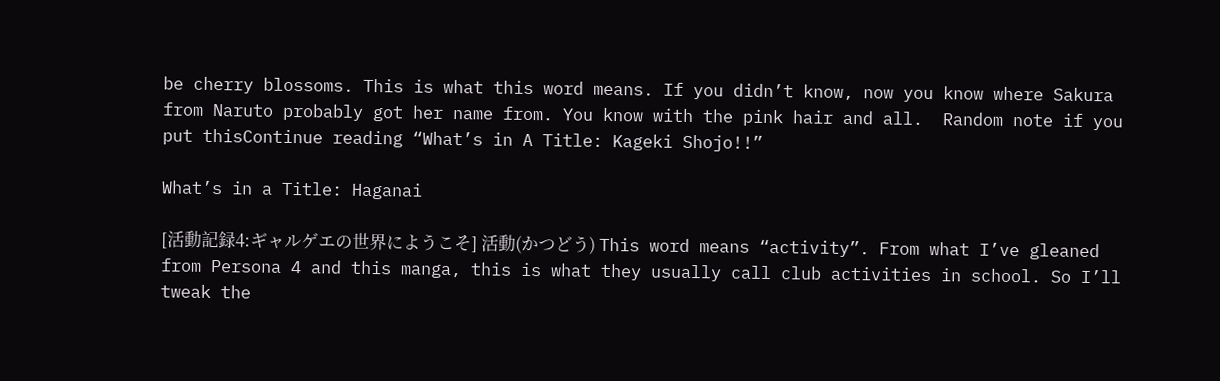be cherry blossoms. This is what this word means. If you didn’t know, now you know where Sakura from Naruto probably got her name from. You know with the pink hair and all.  Random note if you put thisContinue reading “What’s in A Title: Kageki Shojo!!”

What’s in a Title: Haganai

[活動記録4:ギャルゲエの世界にようこそ] 活動(かつどう) This word means “activity”. From what I’ve gleaned from Persona 4 and this manga, this is what they usually call club activities in school. So I’ll tweak the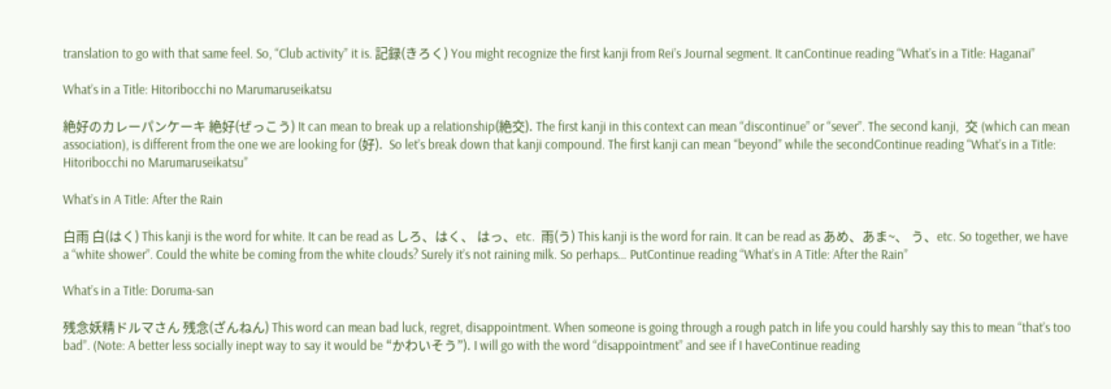translation to go with that same feel. So, “Club activity” it is. 記録(きろく) You might recognize the first kanji from Rei’s Journal segment. It canContinue reading “What’s in a Title: Haganai”

What’s in a Title: Hitoribocchi no Marumaruseikatsu

絶好のカレーパンケーキ 絶好(ぜっこう) It can mean to break up a relationship(絶交). The first kanji in this context can mean “discontinue” or “sever”. The second kanji,  交 (which can mean association), is different from the one we are looking for (好).  So let’s break down that kanji compound. The first kanji can mean “beyond” while the secondContinue reading “What’s in a Title: Hitoribocchi no Marumaruseikatsu”

What’s in A Title: After the Rain

白雨 白(はく) This kanji is the word for white. It can be read as しろ、はく、 はっ、etc.  雨(う) This kanji is the word for rain. It can be read as あめ、あま~、 う、etc. So together, we have a “white shower”. Could the white be coming from the white clouds? Surely it’s not raining milk. So perhaps… PutContinue reading “What’s in A Title: After the Rain”

What’s in a Title: Doruma-san

残念妖精ドルマさん 残念(ざんねん) This word can mean bad luck, regret, disappointment. When someone is going through a rough patch in life you could harshly say this to mean “that’s too bad”. (Note: A better less socially inept way to say it would be “かわいそう”). I will go with the word “disappointment” and see if I haveContinue reading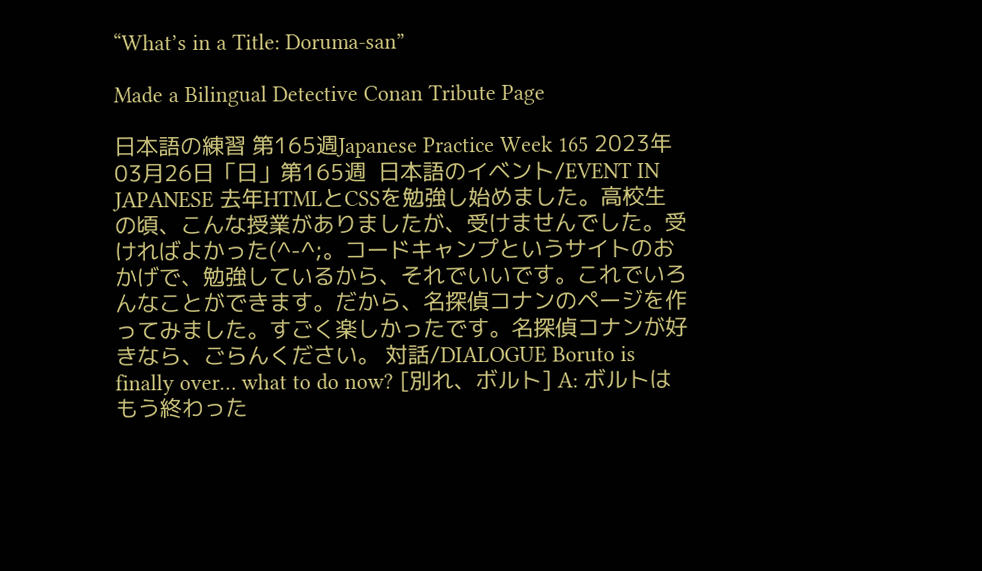“What’s in a Title: Doruma-san”

Made a Bilingual Detective Conan Tribute Page

日本語の練習 第165週Japanese Practice Week 165 2023年03月26日「日」第165週  日本語のイベント/EVENT IN JAPANESE 去年HTMLとCSSを勉強し始めました。高校生の頃、こんな授業がありましたが、受けませんでした。受ければよかった(^-^;。コードキャンプというサイトのおかげで、勉強しているから、それでいいです。これでいろんなことができます。だから、名探偵コナンのページを作ってみました。すごく楽しかったです。名探偵コナンが好きなら、ごらんください。 対話/DIALOGUE Boruto is finally over… what to do now? [別れ、ボルト] A: ボルトはもう終わった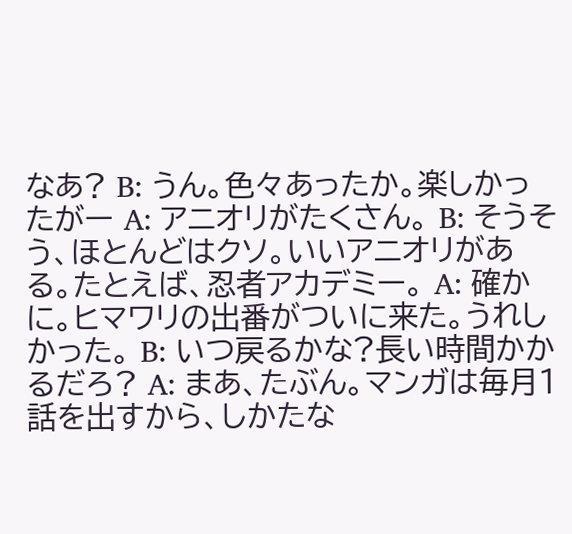なあ? B: うん。色々あったか。楽しかったがー A: アニオリがたくさん。 B: そうそう、ほとんどはクソ。いいアニオリがある。たとえば、忍者アカデミー。 A: 確かに。ヒマワリの出番がついに来た。うれしかった。 B: いつ戻るかな?長い時間かかるだろ? A: まあ、たぶん。マンガは毎月1話を出すから、しかたな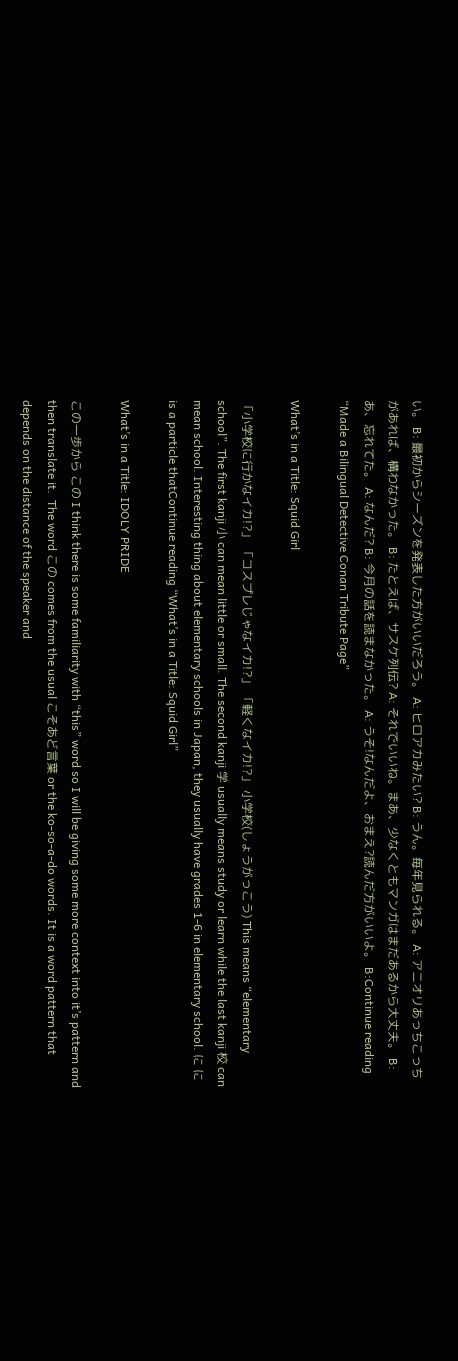い。 B: 最初からシーズンを発表した方がいいだろう。 A: ヒロアカみたい? B: うん。毎年見られる。 A: アニオリあっちこっちがあれば、構わなかった。 B: たとえば、サスケ列伝? A: それでいいね。まあ、少なくともマンガはまだあるから大丈夫。 B: あ、忘れてた。 A: なんだ? B: 今月の話を読まなかった。 A: うそ!なんだよ、おまえ?読んだ方がいいよ。 B:Continue reading “Made a Bilingual Detective Conan Tribute Page”

What’s in a Title: Squid Girl

「小学校に行かなイカ!?」 「コスプレじゃなイカ!?」 「軽くなイカ!?」 小学校(しょうがっこう) This means “elementary school”. The first kanji 小 can mean little or small. The second kanji 学 usually means study or learn while the last kanji 校 can mean school. Interesting thing about elementary schools in Japan, they usually have grades 1-6 in elementary school. に に is a particle thatContinue reading “What’s in a Title: Squid Girl”

What’s in a Title: IDOLY PRIDE

この一歩から この I think there is some familiarity with “this” word so I will be giving some more context into it’s pattern and then translate it.  The word この comes from the usual こそあど言葉 or the ko-so-a-do words. It is a word pattern that depends on the distance of the speaker and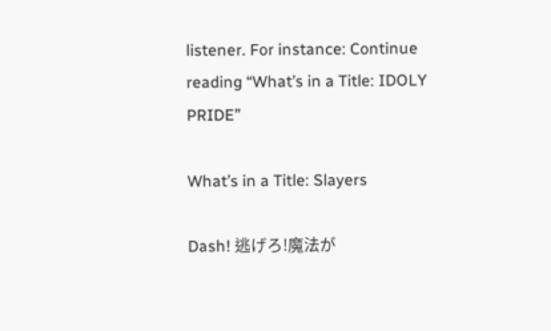listener. For instance: Continue reading “What’s in a Title: IDOLY PRIDE”

What’s in a Title: Slayers

Dash! 逃げろ!魔法が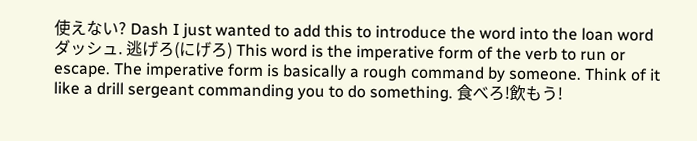使えない? Dash I just wanted to add this to introduce the word into the loan word ダッシュ. 逃げろ(にげろ) This word is the imperative form of the verb to run or escape. The imperative form is basically a rough command by someone. Think of it like a drill sergeant commanding you to do something. 食べろ!飲もう!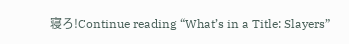寝ろ!Continue reading “What’s in a Title: Slayers”